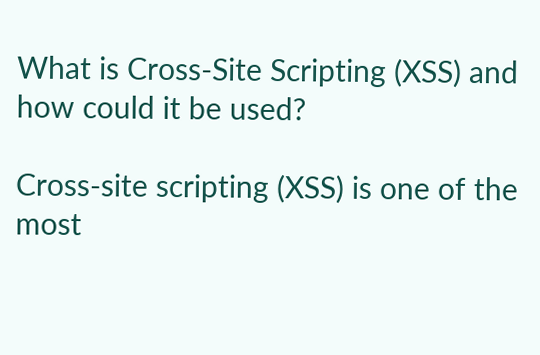What is Cross-Site Scripting (XSS) and how could it be used?

Cross-site scripting (XSS) is one of the most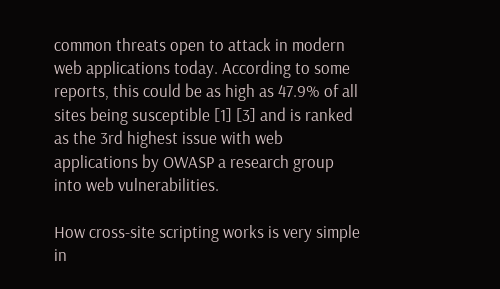common threats open to attack in modern web applications today. According to some reports, this could be as high as 47.9% of all sites being susceptible [1] [3] and is ranked as the 3rd highest issue with web applications by OWASP a research group into web vulnerabilities.

How cross-site scripting works is very simple in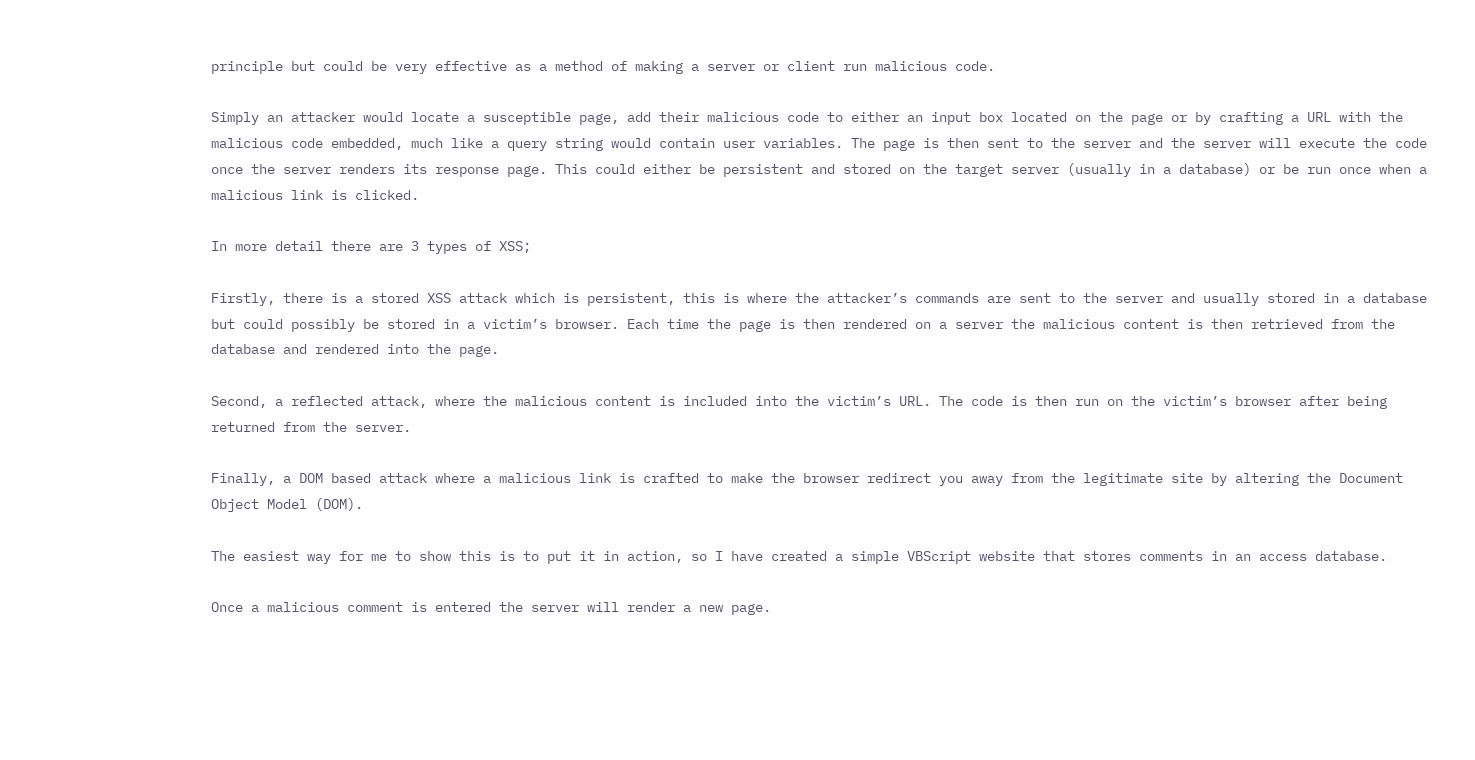principle but could be very effective as a method of making a server or client run malicious code.

Simply an attacker would locate a susceptible page, add their malicious code to either an input box located on the page or by crafting a URL with the malicious code embedded, much like a query string would contain user variables. The page is then sent to the server and the server will execute the code once the server renders its response page. This could either be persistent and stored on the target server (usually in a database) or be run once when a malicious link is clicked.

In more detail there are 3 types of XSS;

Firstly, there is a stored XSS attack which is persistent, this is where the attacker’s commands are sent to the server and usually stored in a database but could possibly be stored in a victim’s browser. Each time the page is then rendered on a server the malicious content is then retrieved from the database and rendered into the page.

Second, a reflected attack, where the malicious content is included into the victim’s URL. The code is then run on the victim’s browser after being returned from the server.

Finally, a DOM based attack where a malicious link is crafted to make the browser redirect you away from the legitimate site by altering the Document Object Model (DOM).

The easiest way for me to show this is to put it in action, so I have created a simple VBScript website that stores comments in an access database.

Once a malicious comment is entered the server will render a new page.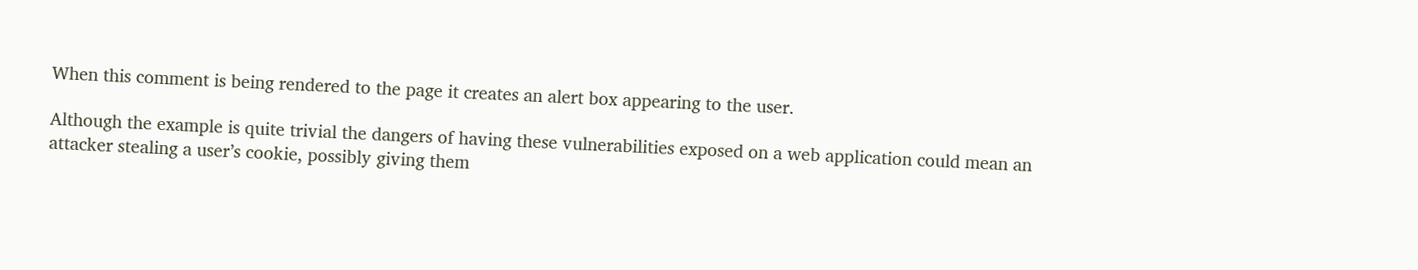When this comment is being rendered to the page it creates an alert box appearing to the user.

Although the example is quite trivial the dangers of having these vulnerabilities exposed on a web application could mean an attacker stealing a user’s cookie, possibly giving them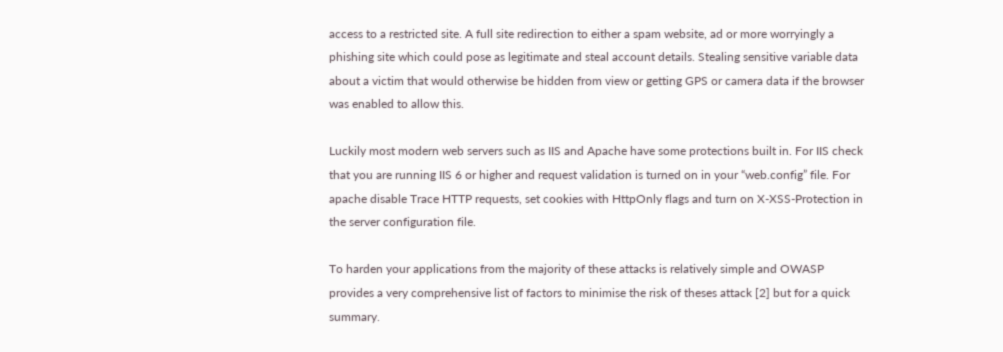access to a restricted site. A full site redirection to either a spam website, ad or more worryingly a phishing site which could pose as legitimate and steal account details. Stealing sensitive variable data about a victim that would otherwise be hidden from view or getting GPS or camera data if the browser was enabled to allow this.

Luckily most modern web servers such as IIS and Apache have some protections built in. For IIS check that you are running IIS 6 or higher and request validation is turned on in your “web.config” file. For apache disable Trace HTTP requests, set cookies with HttpOnly flags and turn on X-XSS-Protection in the server configuration file.

To harden your applications from the majority of these attacks is relatively simple and OWASP provides a very comprehensive list of factors to minimise the risk of theses attack [2] but for a quick summary.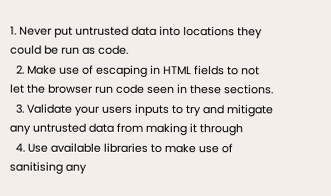1. Never put untrusted data into locations they could be run as code.
  2. Make use of escaping in HTML fields to not let the browser run code seen in these sections.
  3. Validate your users inputs to try and mitigate any untrusted data from making it through
  4. Use available libraries to make use of sanitising any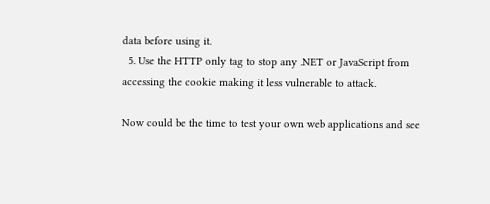data before using it.
  5. Use the HTTP only tag to stop any .NET or JavaScript from accessing the cookie making it less vulnerable to attack.

Now could be the time to test your own web applications and see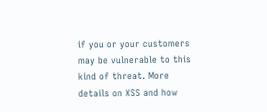if you or your customers may be vulnerable to this kind of threat. More details on XSS and how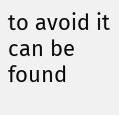to avoid it can be found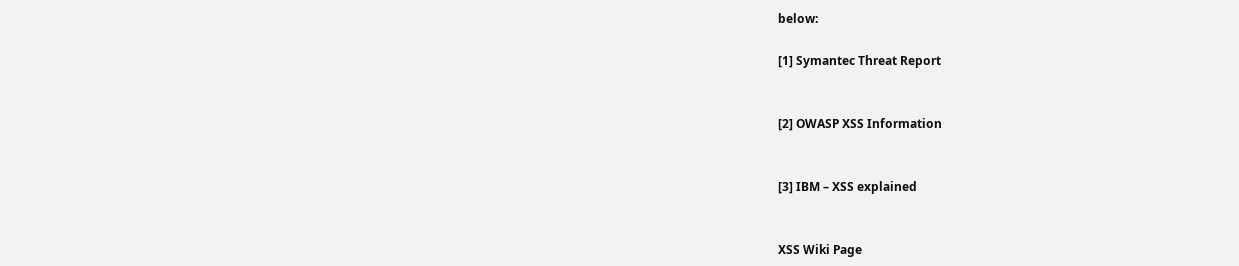below:

[1] Symantec Threat Report


[2] OWASP XSS Information


[3] IBM – XSS explained


XSS Wiki Page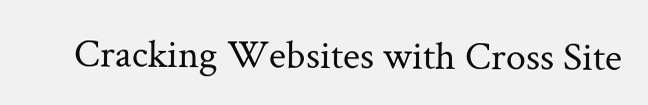Cracking Websites with Cross Site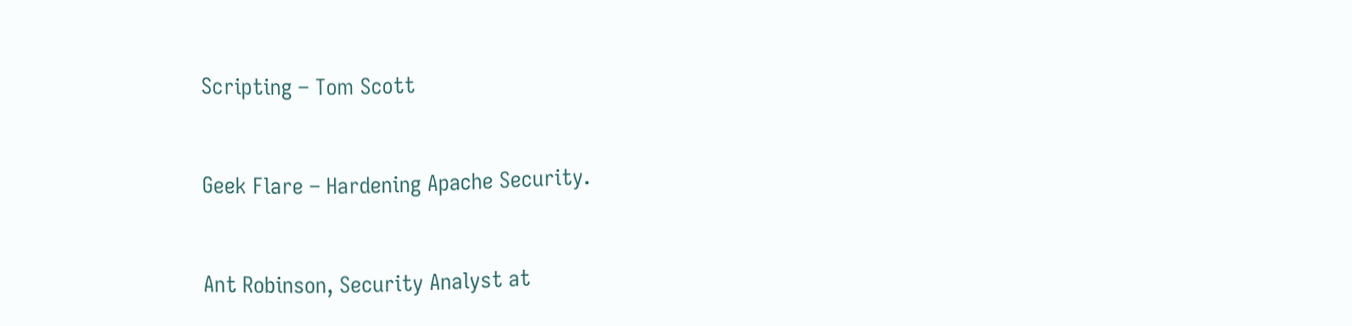Scripting – Tom Scott


Geek Flare – Hardening Apache Security.


Ant Robinson, Security Analyst at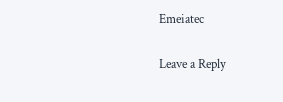Emeiatec

Leave a Reply